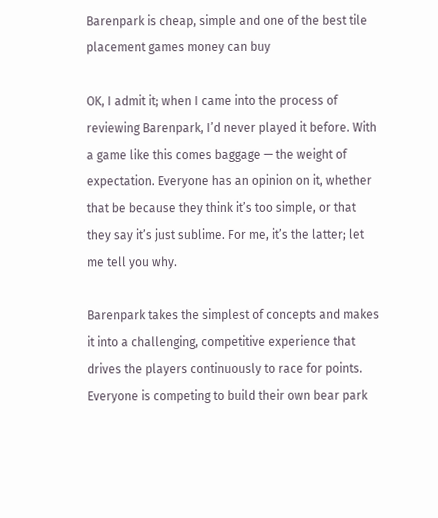Barenpark is cheap, simple and one of the best tile placement games money can buy

OK, I admit it; when I came into the process of reviewing Barenpark, I’d never played it before. With a game like this comes baggage — the weight of expectation. Everyone has an opinion on it, whether that be because they think it’s too simple, or that they say it’s just sublime. For me, it’s the latter; let me tell you why.

Barenpark takes the simplest of concepts and makes it into a challenging, competitive experience that drives the players continuously to race for points. Everyone is competing to build their own bear park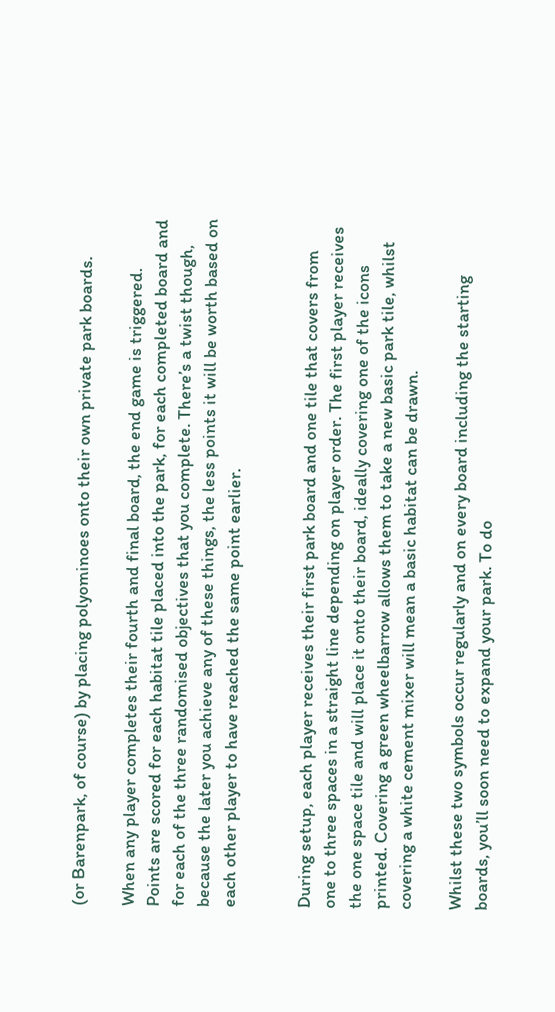(or Barenpark, of course) by placing polyominoes onto their own private park boards.

When any player completes their fourth and final board, the end game is triggered. Points are scored for each habitat tile placed into the park, for each completed board and for each of the three randomised objectives that you complete. There’s a twist though, because the later you achieve any of these things, the less points it will be worth based on each other player to have reached the same point earlier.


During setup, each player receives their first park board and one tile that covers from one to three spaces in a straight line depending on player order. The first player receives the one space tile and will place it onto their board, ideally covering one of the icons printed. Covering a green wheelbarrow allows them to take a new basic park tile, whilst covering a white cement mixer will mean a basic habitat can be drawn.

Whilst these two symbols occur regularly and on every board including the starting boards, you’ll soon need to expand your park. To do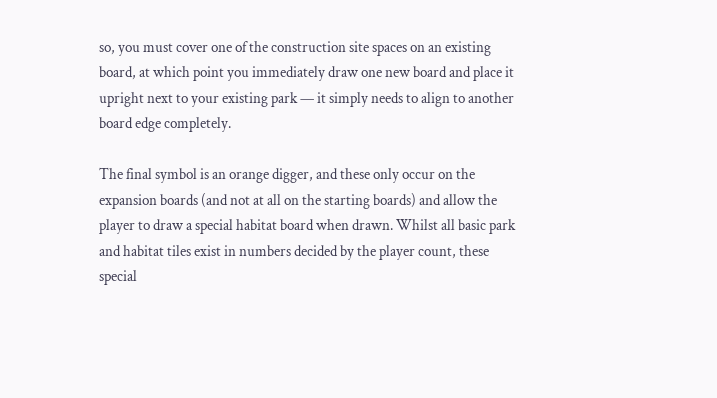so, you must cover one of the construction site spaces on an existing board, at which point you immediately draw one new board and place it upright next to your existing park — it simply needs to align to another board edge completely.

The final symbol is an orange digger, and these only occur on the expansion boards (and not at all on the starting boards) and allow the player to draw a special habitat board when drawn. Whilst all basic park and habitat tiles exist in numbers decided by the player count, these special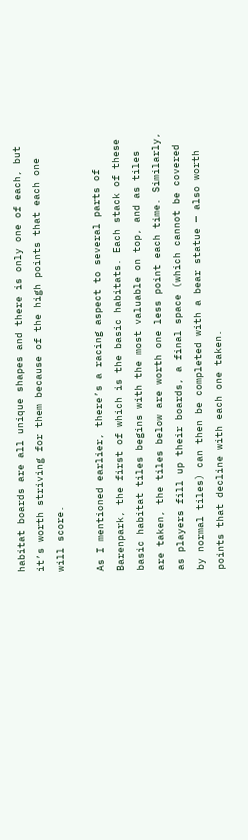habitat boards are all unique shapes and there is only one of each, but it’s worth striving for them because of the high points that each one will score.

As I mentioned earlier, there’s a racing aspect to several parts of Barenpark, the first of which is the basic habitats. Each stack of these basic habitat tiles begins with the most valuable on top, and as tiles are taken, the tiles below are worth one less point each time. Similarly, as players fill up their boards, a final space (which cannot be covered by normal tiles) can then be completed with a bear statue — also worth points that decline with each one taken.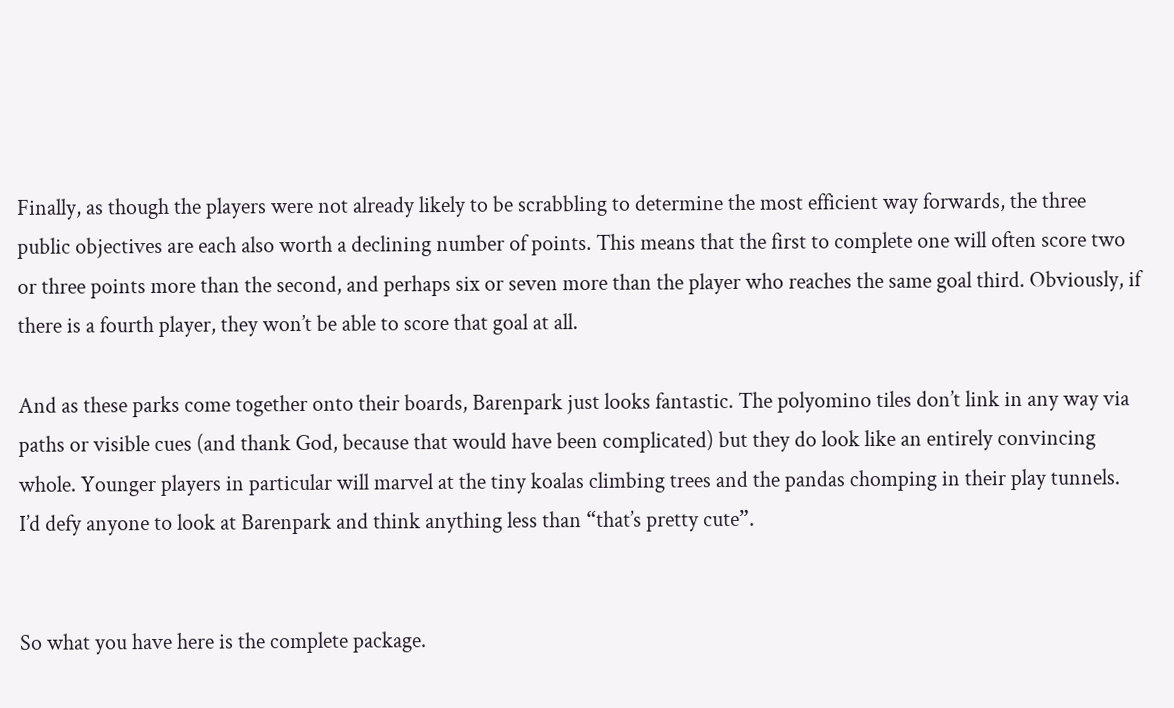Finally, as though the players were not already likely to be scrabbling to determine the most efficient way forwards, the three public objectives are each also worth a declining number of points. This means that the first to complete one will often score two or three points more than the second, and perhaps six or seven more than the player who reaches the same goal third. Obviously, if there is a fourth player, they won’t be able to score that goal at all.

And as these parks come together onto their boards, Barenpark just looks fantastic. The polyomino tiles don’t link in any way via paths or visible cues (and thank God, because that would have been complicated) but they do look like an entirely convincing whole. Younger players in particular will marvel at the tiny koalas climbing trees and the pandas chomping in their play tunnels. I’d defy anyone to look at Barenpark and think anything less than “that’s pretty cute”.


So what you have here is the complete package.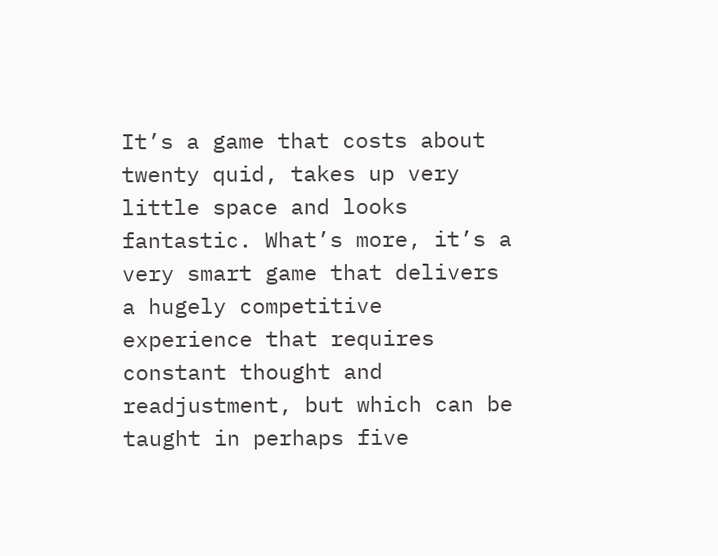It’s a game that costs about twenty quid, takes up very little space and looks fantastic. What’s more, it’s a very smart game that delivers a hugely competitive experience that requires constant thought and readjustment, but which can be taught in perhaps five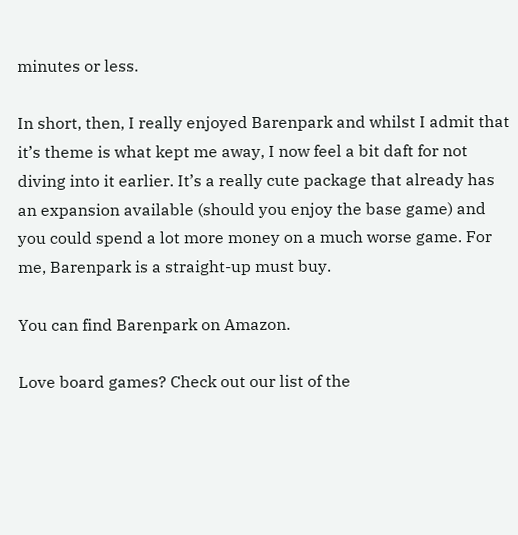minutes or less.

In short, then, I really enjoyed Barenpark and whilst I admit that it’s theme is what kept me away, I now feel a bit daft for not diving into it earlier. It’s a really cute package that already has an expansion available (should you enjoy the base game) and you could spend a lot more money on a much worse game. For me, Barenpark is a straight-up must buy.

You can find Barenpark on Amazon.

Love board games? Check out our list of the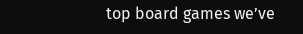top board games we’ve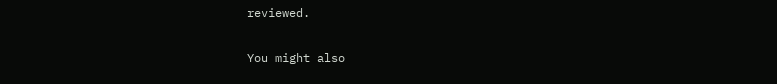reviewed.

You might also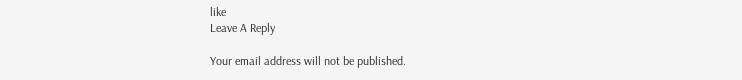like
Leave A Reply

Your email address will not be published.